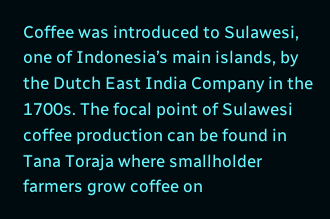Coffee was introduced to Sulawesi, one of Indonesia’s main islands, by the Dutch East India Company in the 1700s. The focal point of Sulawesi coffee production can be found in Tana Toraja where smallholder farmers grow coffee on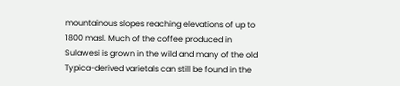mountainous slopes reaching elevations of up to 1800 masl. Much of the coffee produced in Sulawesi is grown in the wild and many of the old Typica-derived varietals can still be found in the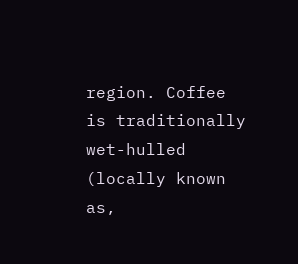region. Coffee is traditionally wet-hulled (locally known as,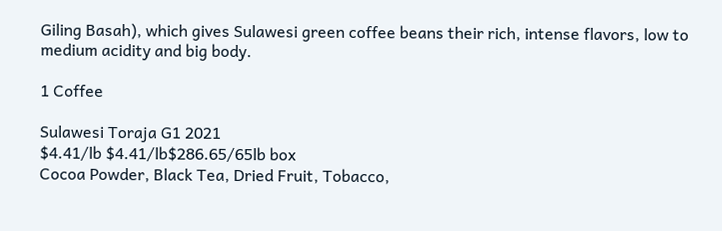Giling Basah), which gives Sulawesi green coffee beans their rich, intense flavors, low to medium acidity and big body.

1 Coffee

Sulawesi Toraja G1 2021
$4.41/lb $4.41/lb$286.65/65lb box
Cocoa Powder, Black Tea, Dried Fruit, Tobacco,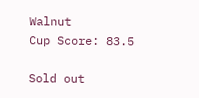Walnut
Cup Score: 83.5

Sold out